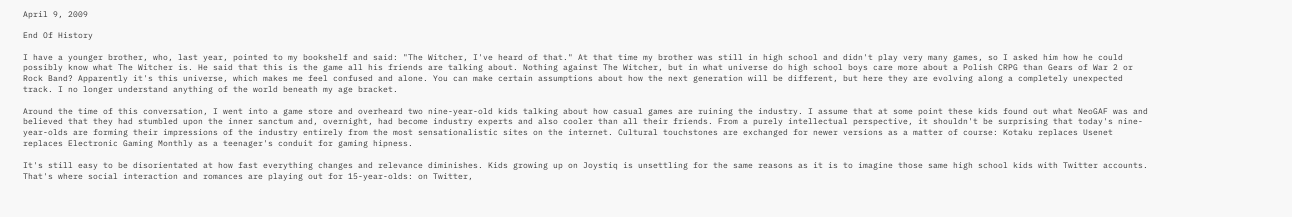April 9, 2009

End Of History

I have a younger brother, who, last year, pointed to my bookshelf and said: "The Witcher, I've heard of that." At that time my brother was still in high school and didn't play very many games, so I asked him how he could possibly know what The Witcher is. He said that this is the game all his friends are talking about. Nothing against The Witcher, but in what universe do high school boys care more about a Polish CRPG than Gears of War 2 or Rock Band? Apparently it's this universe, which makes me feel confused and alone. You can make certain assumptions about how the next generation will be different, but here they are evolving along a completely unexpected track. I no longer understand anything of the world beneath my age bracket.

Around the time of this conversation, I went into a game store and overheard two nine-year-old kids talking about how casual games are ruining the industry. I assume that at some point these kids found out what NeoGAF was and believed that they had stumbled upon the inner sanctum and, overnight, had become industry experts and also cooler than all their friends. From a purely intellectual perspective, it shouldn't be surprising that today's nine-year-olds are forming their impressions of the industry entirely from the most sensationalistic sites on the internet. Cultural touchstones are exchanged for newer versions as a matter of course: Kotaku replaces Usenet replaces Electronic Gaming Monthly as a teenager's conduit for gaming hipness.

It's still easy to be disorientated at how fast everything changes and relevance diminishes. Kids growing up on Joystiq is unsettling for the same reasons as it is to imagine those same high school kids with Twitter accounts. That's where social interaction and romances are playing out for 15-year-olds: on Twitter,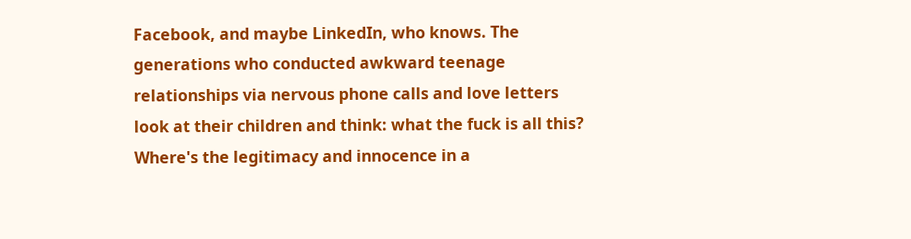Facebook, and maybe LinkedIn, who knows. The generations who conducted awkward teenage relationships via nervous phone calls and love letters look at their children and think: what the fuck is all this? Where's the legitimacy and innocence in a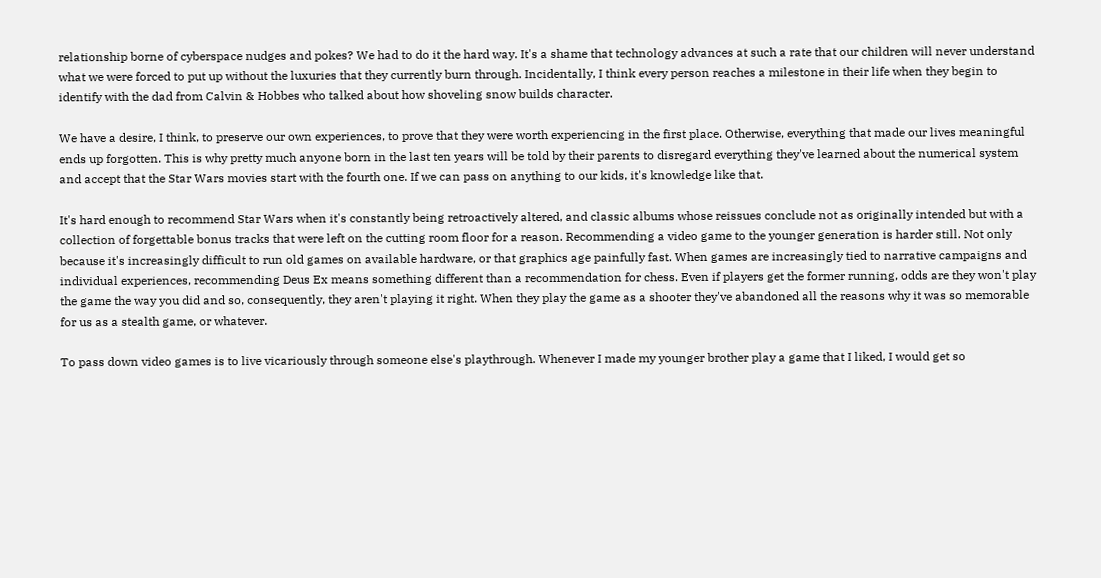relationship borne of cyberspace nudges and pokes? We had to do it the hard way. It's a shame that technology advances at such a rate that our children will never understand what we were forced to put up without the luxuries that they currently burn through. Incidentally, I think every person reaches a milestone in their life when they begin to identify with the dad from Calvin & Hobbes who talked about how shoveling snow builds character.

We have a desire, I think, to preserve our own experiences, to prove that they were worth experiencing in the first place. Otherwise, everything that made our lives meaningful ends up forgotten. This is why pretty much anyone born in the last ten years will be told by their parents to disregard everything they've learned about the numerical system and accept that the Star Wars movies start with the fourth one. If we can pass on anything to our kids, it's knowledge like that.

It's hard enough to recommend Star Wars when it's constantly being retroactively altered, and classic albums whose reissues conclude not as originally intended but with a collection of forgettable bonus tracks that were left on the cutting room floor for a reason. Recommending a video game to the younger generation is harder still. Not only because it's increasingly difficult to run old games on available hardware, or that graphics age painfully fast. When games are increasingly tied to narrative campaigns and individual experiences, recommending Deus Ex means something different than a recommendation for chess. Even if players get the former running, odds are they won't play the game the way you did and so, consequently, they aren't playing it right. When they play the game as a shooter they've abandoned all the reasons why it was so memorable for us as a stealth game, or whatever.

To pass down video games is to live vicariously through someone else's playthrough. Whenever I made my younger brother play a game that I liked, I would get so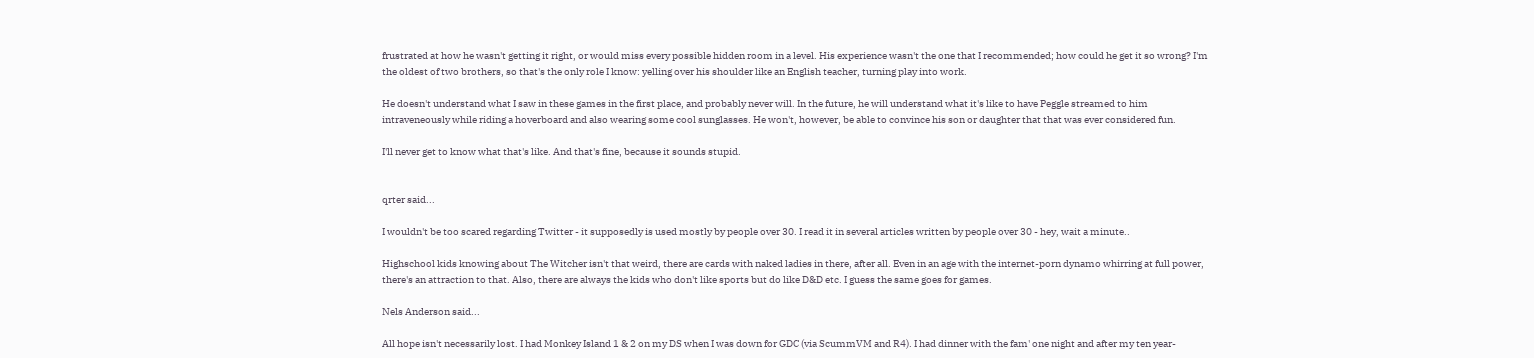frustrated at how he wasn't getting it right, or would miss every possible hidden room in a level. His experience wasn't the one that I recommended; how could he get it so wrong? I'm the oldest of two brothers, so that's the only role I know: yelling over his shoulder like an English teacher, turning play into work.

He doesn't understand what I saw in these games in the first place, and probably never will. In the future, he will understand what it's like to have Peggle streamed to him intraveneously while riding a hoverboard and also wearing some cool sunglasses. He won't, however, be able to convince his son or daughter that that was ever considered fun.

I'll never get to know what that's like. And that's fine, because it sounds stupid.


qrter said...

I wouldn't be too scared regarding Twitter - it supposedly is used mostly by people over 30. I read it in several articles written by people over 30 - hey, wait a minute..

Highschool kids knowing about The Witcher isn't that weird, there are cards with naked ladies in there, after all. Even in an age with the internet-porn dynamo whirring at full power, there's an attraction to that. Also, there are always the kids who don't like sports but do like D&D etc. I guess the same goes for games.

Nels Anderson said...

All hope isn't necessarily lost. I had Monkey Island 1 & 2 on my DS when I was down for GDC (via ScummVM and R4). I had dinner with the fam' one night and after my ten year-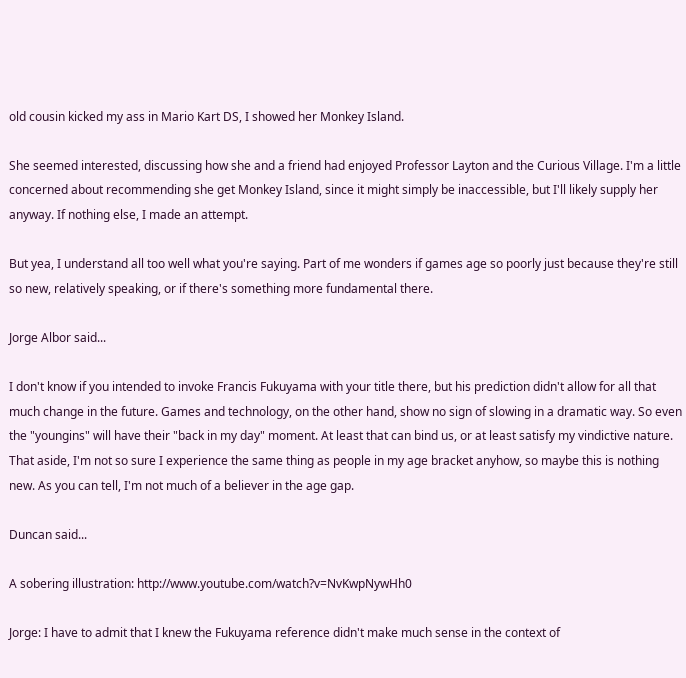old cousin kicked my ass in Mario Kart DS, I showed her Monkey Island.

She seemed interested, discussing how she and a friend had enjoyed Professor Layton and the Curious Village. I'm a little concerned about recommending she get Monkey Island, since it might simply be inaccessible, but I'll likely supply her anyway. If nothing else, I made an attempt.

But yea, I understand all too well what you're saying. Part of me wonders if games age so poorly just because they're still so new, relatively speaking, or if there's something more fundamental there.

Jorge Albor said...

I don't know if you intended to invoke Francis Fukuyama with your title there, but his prediction didn't allow for all that much change in the future. Games and technology, on the other hand, show no sign of slowing in a dramatic way. So even the "youngins" will have their "back in my day" moment. At least that can bind us, or at least satisfy my vindictive nature. That aside, I'm not so sure I experience the same thing as people in my age bracket anyhow, so maybe this is nothing new. As you can tell, I'm not much of a believer in the age gap.

Duncan said...

A sobering illustration: http://www.youtube.com/watch?v=NvKwpNywHh0

Jorge: I have to admit that I knew the Fukuyama reference didn't make much sense in the context of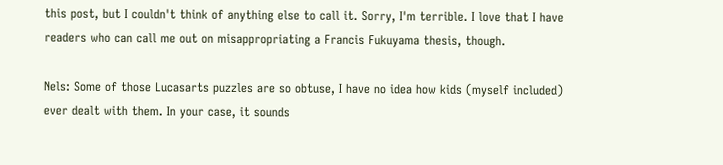this post, but I couldn't think of anything else to call it. Sorry, I'm terrible. I love that I have readers who can call me out on misappropriating a Francis Fukuyama thesis, though.

Nels: Some of those Lucasarts puzzles are so obtuse, I have no idea how kids (myself included) ever dealt with them. In your case, it sounds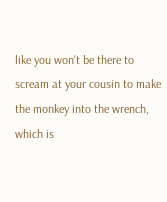like you won't be there to scream at your cousin to make the monkey into the wrench, which is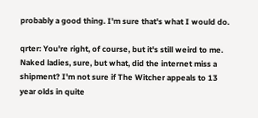probably a good thing. I'm sure that's what I would do.

qrter: You're right, of course, but it's still weird to me. Naked ladies, sure, but what, did the internet miss a shipment? I'm not sure if The Witcher appeals to 13 year olds in quite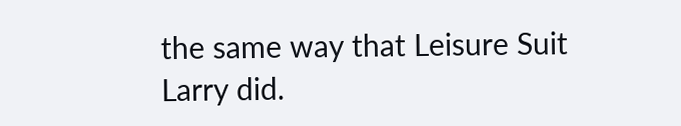the same way that Leisure Suit Larry did.